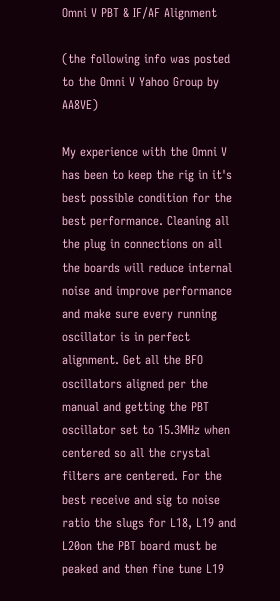Omni V PBT & IF/AF Alignment

(the following info was posted to the Omni V Yahoo Group by AA8VE)

My experience with the Omni V has been to keep the rig in it's best possible condition for the best performance. Cleaning all the plug in connections on all the boards will reduce internal noise and improve performance and make sure every running oscillator is in perfect alignment. Get all the BFO oscillators aligned per the manual and getting the PBT oscillator set to 15.3MHz when centered so all the crystal filters are centered. For the best receive and sig to noise ratio the slugs for L18, L19 and L20on the PBT board must be peaked and then fine tune L19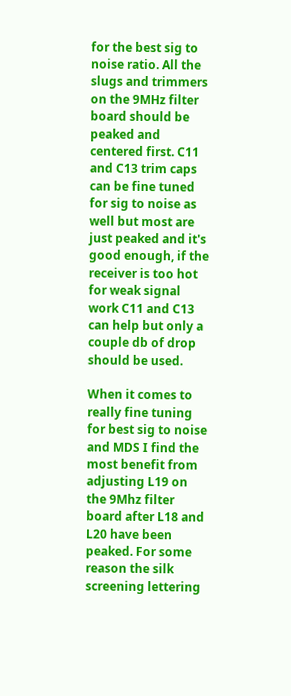for the best sig to noise ratio. All the slugs and trimmers on the 9MHz filter board should be peaked and centered first. C11 and C13 trim caps can be fine tuned for sig to noise as well but most are just peaked and it's good enough, if the receiver is too hot for weak signal work C11 and C13 can help but only a couple db of drop should be used.

When it comes to really fine tuning for best sig to noise and MDS I find the most benefit from adjusting L19 on the 9Mhz filter board after L18 and L20 have been peaked. For some reason the silk screening lettering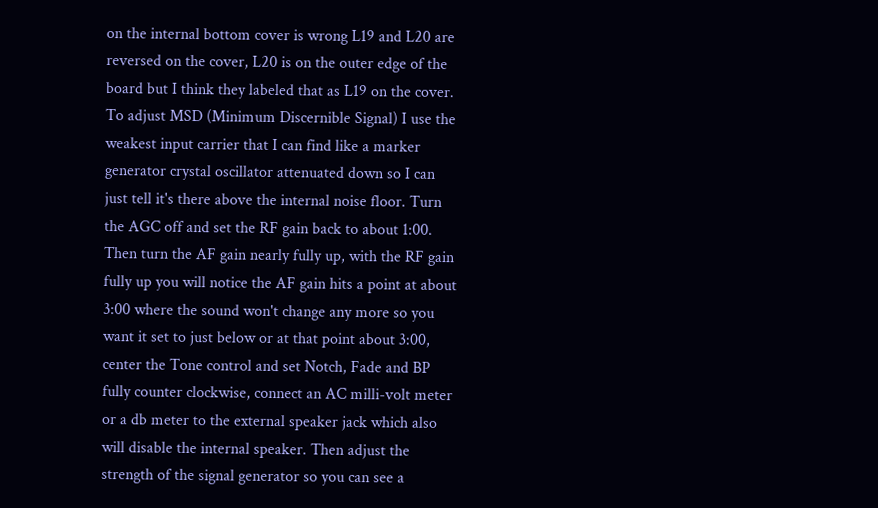on the internal bottom cover is wrong L19 and L20 are reversed on the cover, L20 is on the outer edge of the board but I think they labeled that as L19 on the cover. To adjust MSD (Minimum Discernible Signal) I use the weakest input carrier that I can find like a marker generator crystal oscillator attenuated down so I can just tell it's there above the internal noise floor. Turn the AGC off and set the RF gain back to about 1:00. Then turn the AF gain nearly fully up, with the RF gain fully up you will notice the AF gain hits a point at about 3:00 where the sound won't change any more so you want it set to just below or at that point about 3:00, center the Tone control and set Notch, Fade and BP fully counter clockwise, connect an AC milli-volt meter or a db meter to the external speaker jack which also will disable the internal speaker. Then adjust the strength of the signal generator so you can see a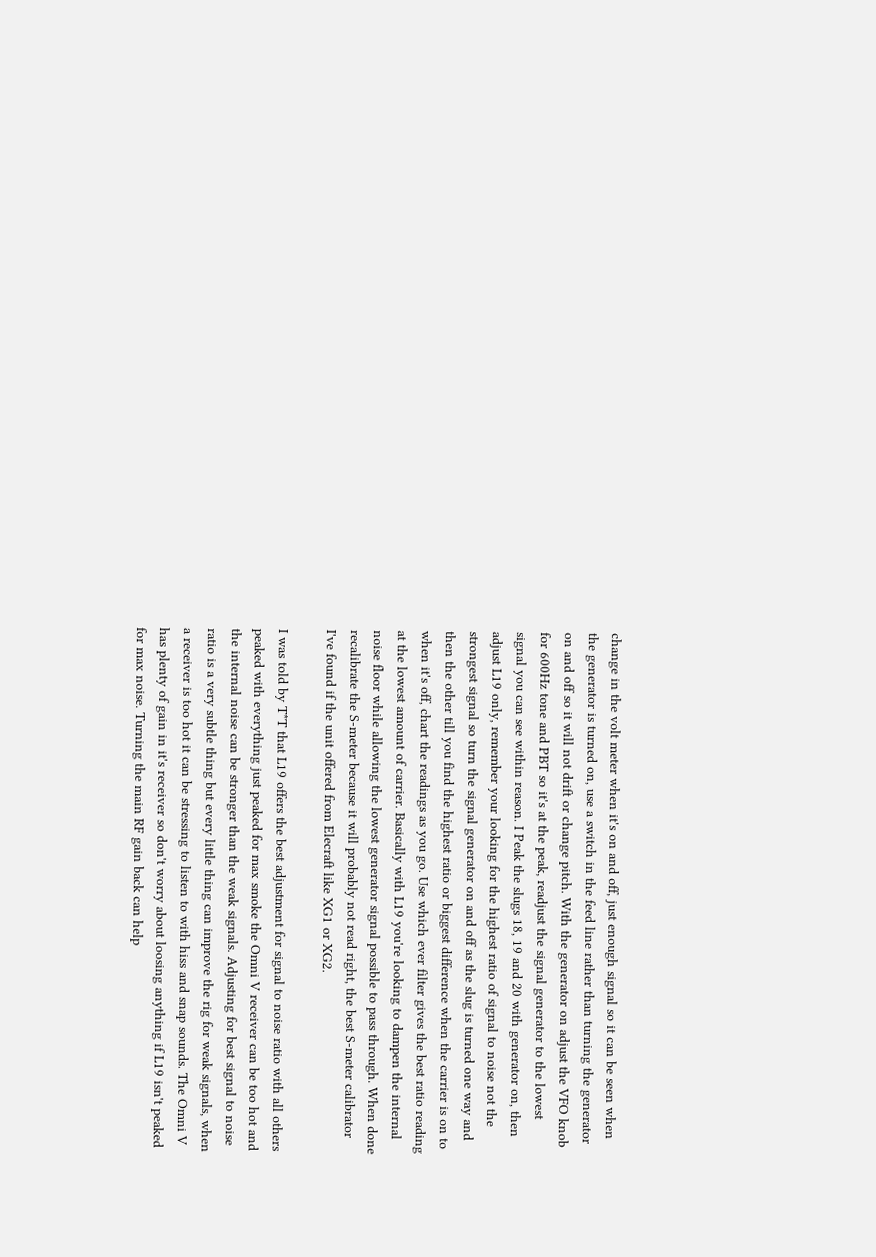change in the volt meter when it's on and off, just enough signal so it can be seen when the generator is turned on, use a switch in the feed line rather than turning the generator on and off so it will not drift or change pitch. With the generator on adjust the VFO knob for 600Hz tone and PBT so it's at the peak, readjust the signal generator to the lowest signal you can see within reason. I Peak the slugs 18, 19 and 20 with generator on, then adjust L19 only, remember your looking for the highest ratio of signal to noise not the strongest signal so turn the signal generator on and off as the slug is turned one way and then the other till you find the highest ratio or biggest difference when the carrier is on to when it's off, chart the readings as you go. Use which ever filter gives the best ratio reading at the lowest amount of carrier. Basically with L19 you're looking to dampen the internal noise floor while allowing the lowest generator signal possible to pass through. When done recalibrate the S-meter because it will probably not read right, the best S-meter calibrator I've found if the unit offered from Elecraft like XG1 or XG2.

I was told by T*T that L19 offers the best adjustment for signal to noise ratio with all others peaked with everything just peaked for max smoke the Omni V receiver can be too hot and the internal noise can be stronger than the weak signals. Adjusting for best signal to noise ratio is a very subtle thing but every little thing can improve the rig for weak signals, when a receiver is too hot it can be stressing to listen to with hiss and snap sounds. The Omni V has plenty of gain in it's receiver so don't worry about loosing anything if L19 isn't peaked for max noise. Turning the main RF gain back can help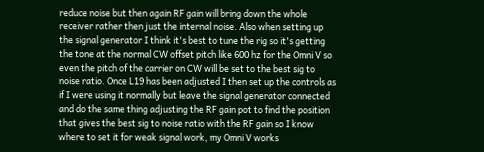reduce noise but then again RF gain will bring down the whole receiver rather then just the internal noise. Also when setting up the signal generator I think it's best to tune the rig so it's getting the tone at the normal CW offset pitch like 600 hz for the Omni V so even the pitch of the carrier on CW will be set to the best sig to noise ratio. Once L19 has been adjusted I then set up the controls as if I were using it normally but leave the signal generator connected and do the same thing adjusting the RF gain pot to find the position that gives the best sig to noise ratio with the RF gain so I know where to set it for weak signal work, my Omni V works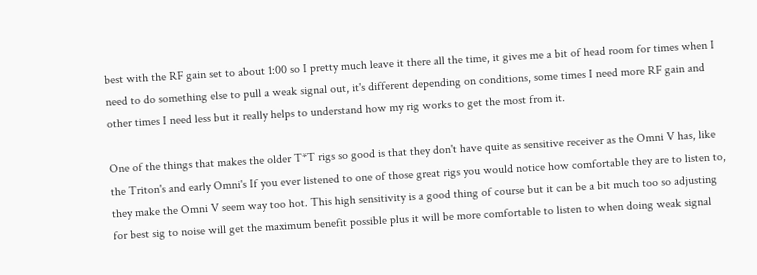best with the RF gain set to about 1:00 so I pretty much leave it there all the time, it gives me a bit of head room for times when I need to do something else to pull a weak signal out, it's different depending on conditions, some times I need more RF gain and other times I need less but it really helps to understand how my rig works to get the most from it.

One of the things that makes the older T*T rigs so good is that they don't have quite as sensitive receiver as the Omni V has, like the Triton's and early Omni's If you ever listened to one of those great rigs you would notice how comfortable they are to listen to, they make the Omni V seem way too hot. This high sensitivity is a good thing of course but it can be a bit much too so adjusting for best sig to noise will get the maximum benefit possible plus it will be more comfortable to listen to when doing weak signal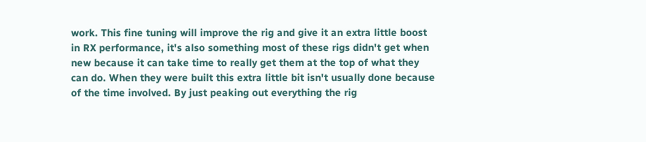work. This fine tuning will improve the rig and give it an extra little boost in RX performance, it's also something most of these rigs didn't get when new because it can take time to really get them at the top of what they can do. When they were built this extra little bit isn't usually done because of the time involved. By just peaking out everything the rig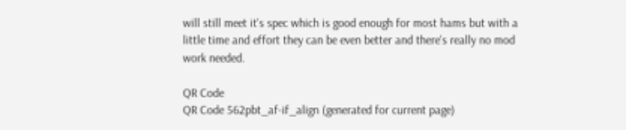will still meet it's spec which is good enough for most hams but with a little time and effort they can be even better and there's really no mod work needed.

QR Code
QR Code 562pbt_af-if_align (generated for current page)